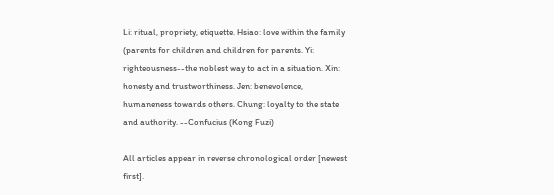Li: ritual, propriety, etiquette. Hsiao: love within the family (parents for children and children for parents. Yi: righteousness--the noblest way to act in a situation. Xin: honesty and trustworthiness. Jen: benevolence, humaneness towards others. Chung: loyalty to the state and authority. --Confucius (Kong Fuzi)

All articles appear in reverse chronological order [newest first].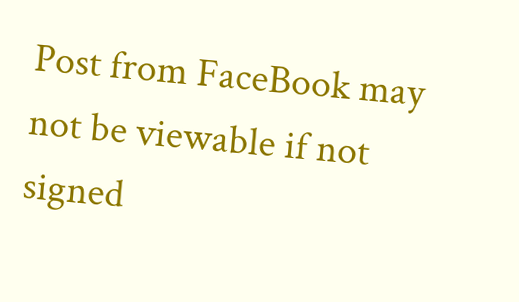Post from FaceBook may not be viewable if not signed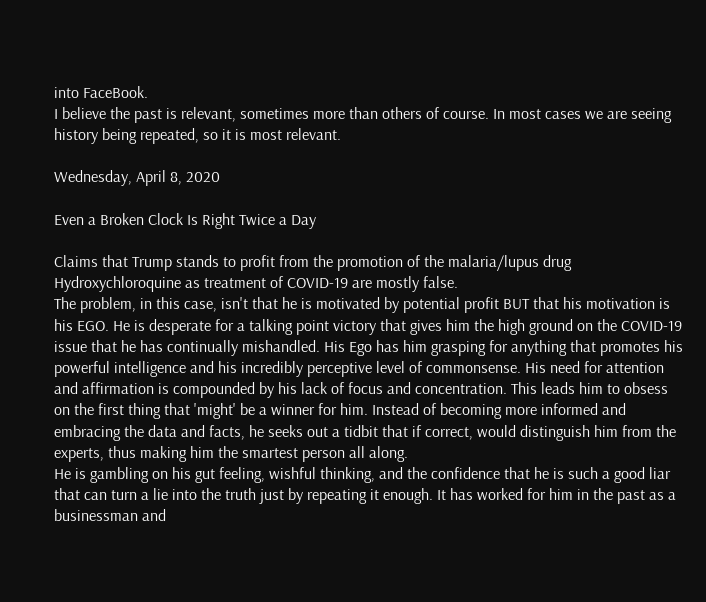into FaceBook.
I believe the past is relevant, sometimes more than others of course. In most cases we are seeing history being repeated, so it is most relevant.

Wednesday, April 8, 2020

Even a Broken Clock Is Right Twice a Day

Claims that Trump stands to profit from the promotion of the malaria/lupus drug Hydroxychloroquine as treatment of COVID-19 are mostly false.
The problem, in this case, isn't that he is motivated by potential profit BUT that his motivation is his EGO. He is desperate for a talking point victory that gives him the high ground on the COVID-19 issue that he has continually mishandled. His Ego has him grasping for anything that promotes his powerful intelligence and his incredibly perceptive level of commonsense. His need for attention and affirmation is compounded by his lack of focus and concentration. This leads him to obsess on the first thing that 'might' be a winner for him. Instead of becoming more informed and embracing the data and facts, he seeks out a tidbit that if correct, would distinguish him from the experts, thus making him the smartest person all along.
He is gambling on his gut feeling, wishful thinking, and the confidence that he is such a good liar that can turn a lie into the truth just by repeating it enough. It has worked for him in the past as a businessman and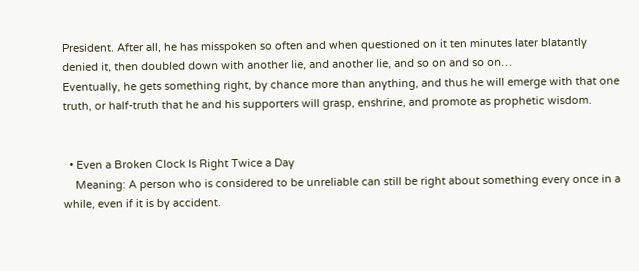President. After all, he has misspoken so often and when questioned on it ten minutes later blatantly denied it, then doubled down with another lie, and another lie, and so on and so on…
Eventually, he gets something right, by chance more than anything, and thus he will emerge with that one truth, or half-truth that he and his supporters will grasp, enshrine, and promote as prophetic wisdom.


  • Even a Broken Clock Is Right Twice a Day
    Meaning: A person who is considered to be unreliable can still be right about something every once in a while, even if it is by accident.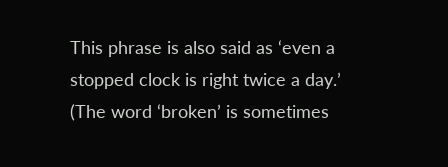This phrase is also said as ‘even a stopped clock is right twice a day.’ (The word ‘broken’ is sometimes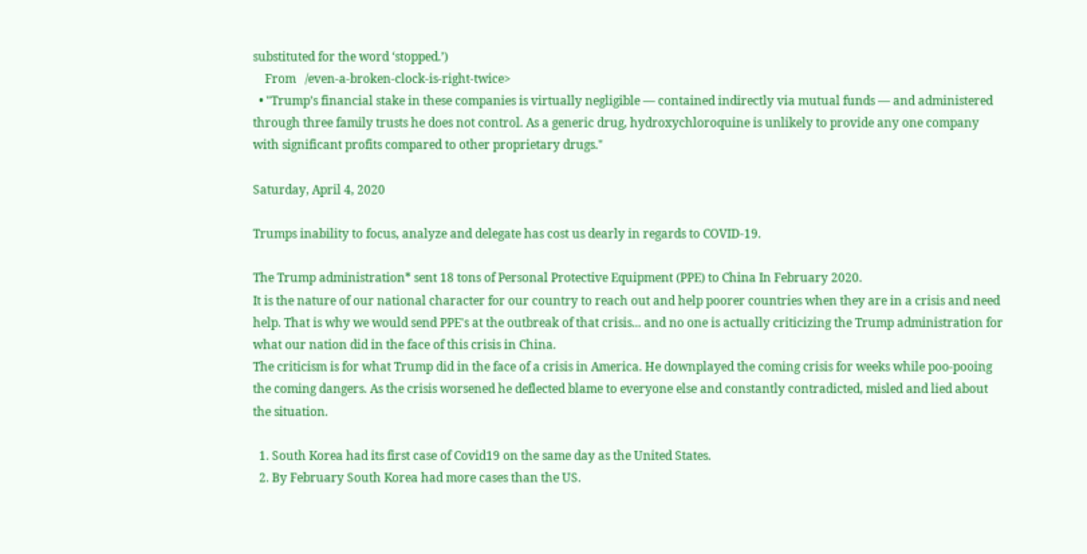substituted for the word ‘stopped.’)
    From   /even-a-broken-clock-is-right-twice>
  • "Trump’s financial stake in these companies is virtually negligible — contained indirectly via mutual funds — and administered through three family trusts he does not control. As a generic drug, hydroxychloroquine is unlikely to provide any one company with significant profits compared to other proprietary drugs."

Saturday, April 4, 2020

Trumps inability to focus, analyze and delegate has cost us dearly in regards to COVID-19.

The Trump administration* sent 18 tons of Personal Protective Equipment (PPE) to China In February 2020.
It is the nature of our national character for our country to reach out and help poorer countries when they are in a crisis and need help. That is why we would send PPE's at the outbreak of that crisis... and no one is actually criticizing the Trump administration for what our nation did in the face of this crisis in China.
The criticism is for what Trump did in the face of a crisis in America. He downplayed the coming crisis for weeks while poo-pooing the coming dangers. As the crisis worsened he deflected blame to everyone else and constantly contradicted, misled and lied about the situation.

  1. South Korea had its first case of Covid19 on the same day as the United States.
  2. By February South Korea had more cases than the US.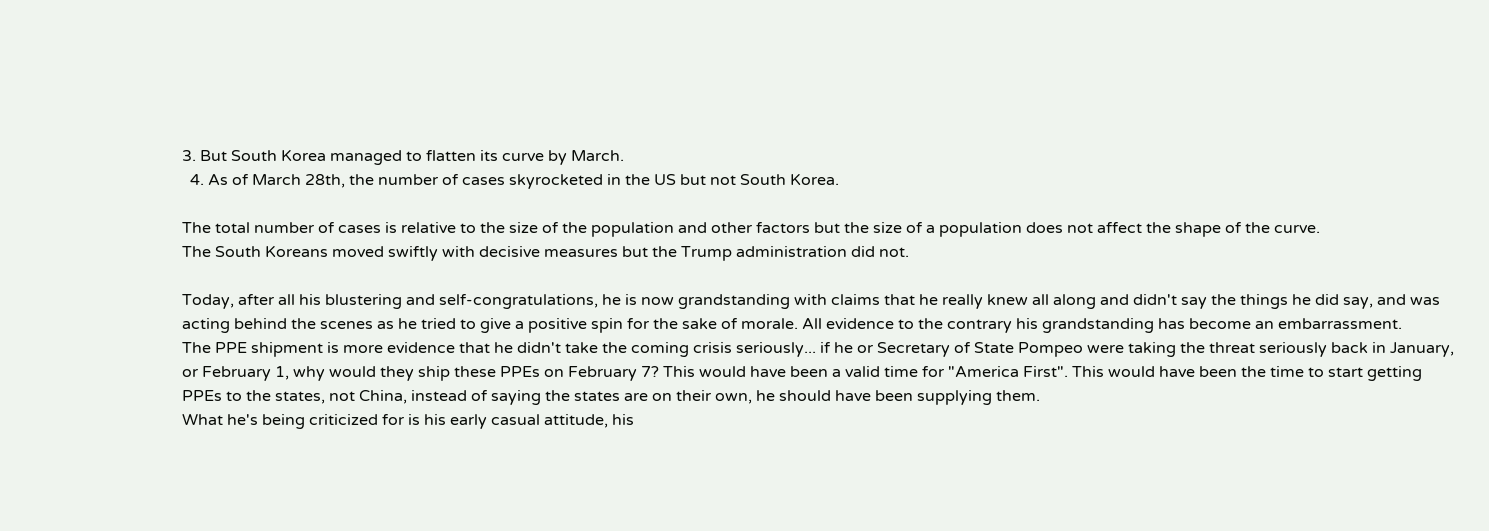3. But South Korea managed to flatten its curve by March.
  4. As of March 28th, the number of cases skyrocketed in the US but not South Korea.

The total number of cases is relative to the size of the population and other factors but the size of a population does not affect the shape of the curve.
The South Koreans moved swiftly with decisive measures but the Trump administration did not.

Today, after all his blustering and self-congratulations, he is now grandstanding with claims that he really knew all along and didn't say the things he did say, and was acting behind the scenes as he tried to give a positive spin for the sake of morale. All evidence to the contrary his grandstanding has become an embarrassment.
The PPE shipment is more evidence that he didn't take the coming crisis seriously... if he or Secretary of State Pompeo were taking the threat seriously back in January, or February 1, why would they ship these PPEs on February 7? This would have been a valid time for "America First". This would have been the time to start getting PPEs to the states, not China, instead of saying the states are on their own, he should have been supplying them.
What he's being criticized for is his early casual attitude, his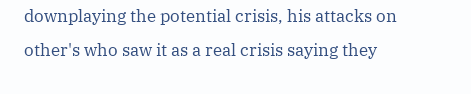downplaying the potential crisis, his attacks on other's who saw it as a real crisis saying they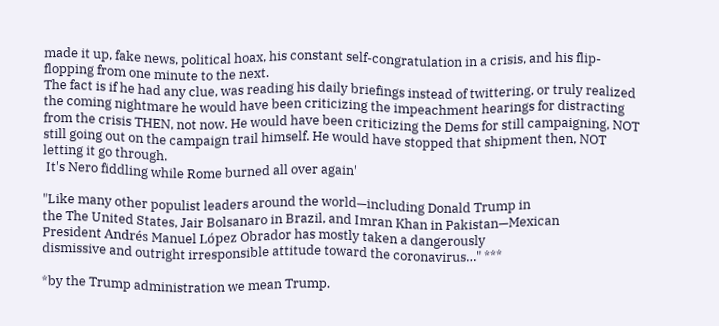made it up, fake news, political hoax, his constant self-congratulation in a crisis, and his flip-flopping from one minute to the next.
The fact is if he had any clue, was reading his daily briefings instead of twittering, or truly realized the coming nightmare he would have been criticizing the impeachment hearings for distracting from the crisis THEN, not now. He would have been criticizing the Dems for still campaigning, NOT still going out on the campaign trail himself. He would have stopped that shipment then, NOT letting it go through.
 It's Nero fiddling while Rome burned all over again'

"Like many other populist leaders around the world—including Donald Trump in
the The United States, Jair Bolsanaro in Brazil, and Imran Khan in Pakistan—Mexican
President Andrés Manuel López Obrador has mostly taken a dangerously
dismissive and outright irresponsible attitude toward the coronavirus…" ***

*by the Trump administration we mean Trump.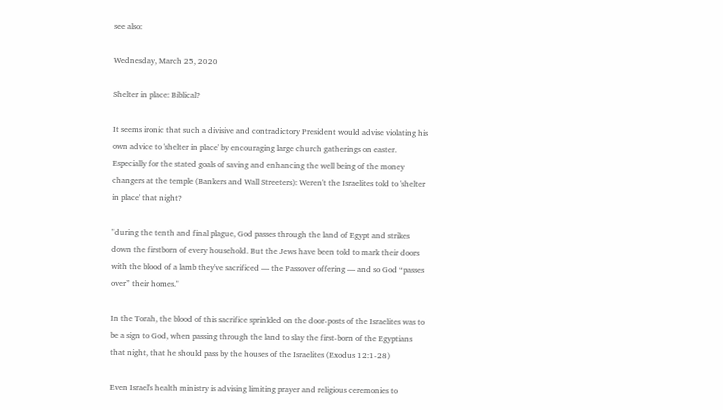see also:

Wednesday, March 25, 2020

Shelter in place: Biblical?

It seems ironic that such a divisive and contradictory President would advise violating his own advice to 'shelter in place' by encouraging large church gatherings on easter. Especially for the stated goals of saving and enhancing the well being of the money changers at the temple (Bankers and Wall Streeters): Weren't the Israelites told to 'shelter in place' that night?

"during the tenth and final plague, God passes through the land of Egypt and strikes down the firstborn of every household. But the Jews have been told to mark their doors with the blood of a lamb they've sacrificed — the Passover offering — and so God “passes over” their homes."

In the Torah, the blood of this sacrifice sprinkled on the door-posts of the Israelites was to be a sign to God, when passing through the land to slay the first-born of the Egyptians that night, that he should pass by the houses of the Israelites (Exodus 12:1-28)

Even Israel's health ministry is advising limiting prayer and religious ceremonies to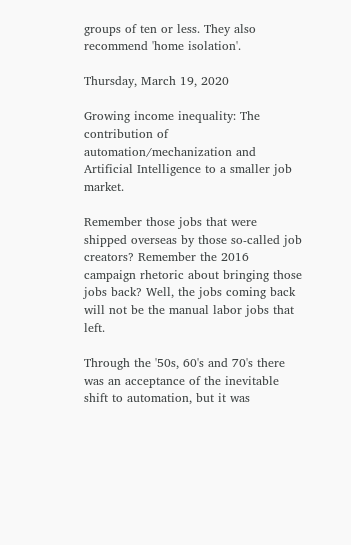groups of ten or less. They also recommend 'home isolation'.

Thursday, March 19, 2020

Growing income inequality: The contribution of automation/mechanization and Artificial Intelligence to a smaller job market.

Remember those jobs that were shipped overseas by those so-called job creators? Remember the 2016 campaign rhetoric about bringing those jobs back? Well, the jobs coming back will not be the manual labor jobs that left.

Through the '50s, 60's and 70's there was an acceptance of the inevitable shift to automation, but it was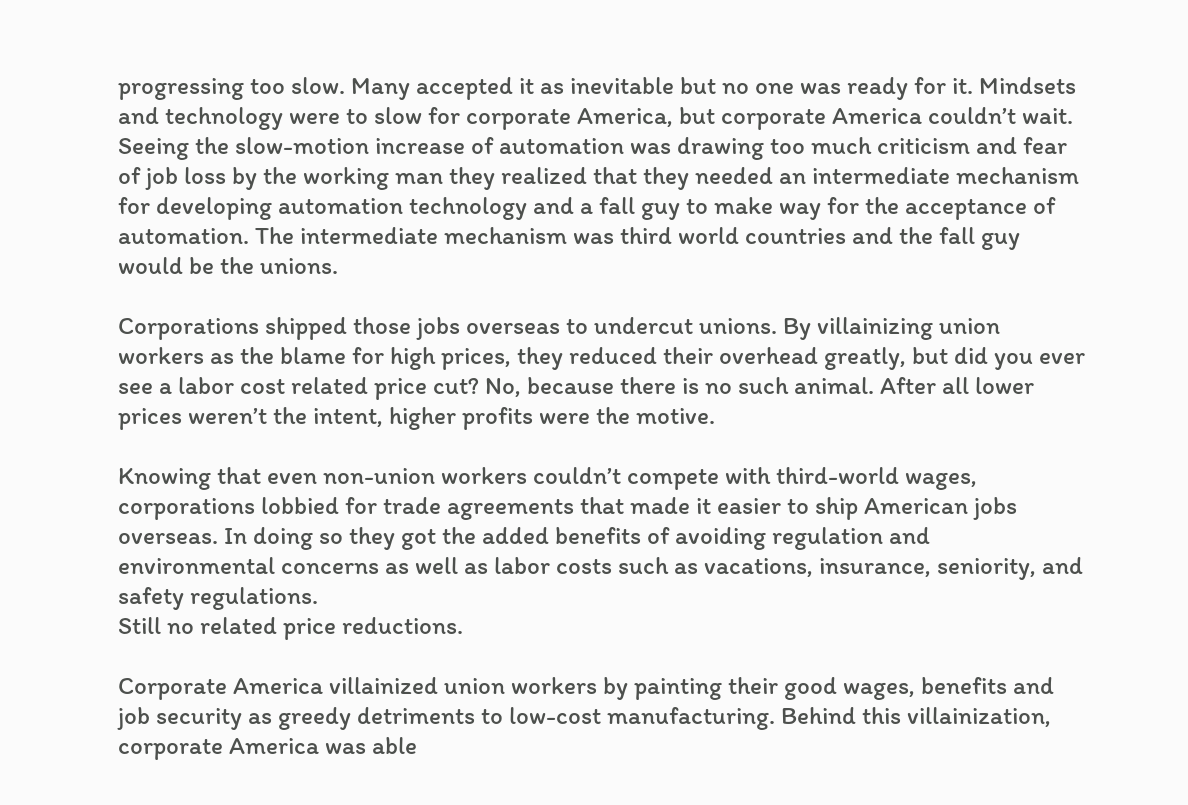progressing too slow. Many accepted it as inevitable but no one was ready for it. Mindsets and technology were to slow for corporate America, but corporate America couldn’t wait. Seeing the slow-motion increase of automation was drawing too much criticism and fear of job loss by the working man they realized that they needed an intermediate mechanism for developing automation technology and a fall guy to make way for the acceptance of automation. The intermediate mechanism was third world countries and the fall guy would be the unions.

Corporations shipped those jobs overseas to undercut unions. By villainizing union workers as the blame for high prices, they reduced their overhead greatly, but did you ever see a labor cost related price cut? No, because there is no such animal. After all lower prices weren’t the intent, higher profits were the motive.

Knowing that even non-union workers couldn’t compete with third-world wages, corporations lobbied for trade agreements that made it easier to ship American jobs overseas. In doing so they got the added benefits of avoiding regulation and environmental concerns as well as labor costs such as vacations, insurance, seniority, and safety regulations.
Still no related price reductions.

Corporate America villainized union workers by painting their good wages, benefits and job security as greedy detriments to low-cost manufacturing. Behind this villainization, corporate America was able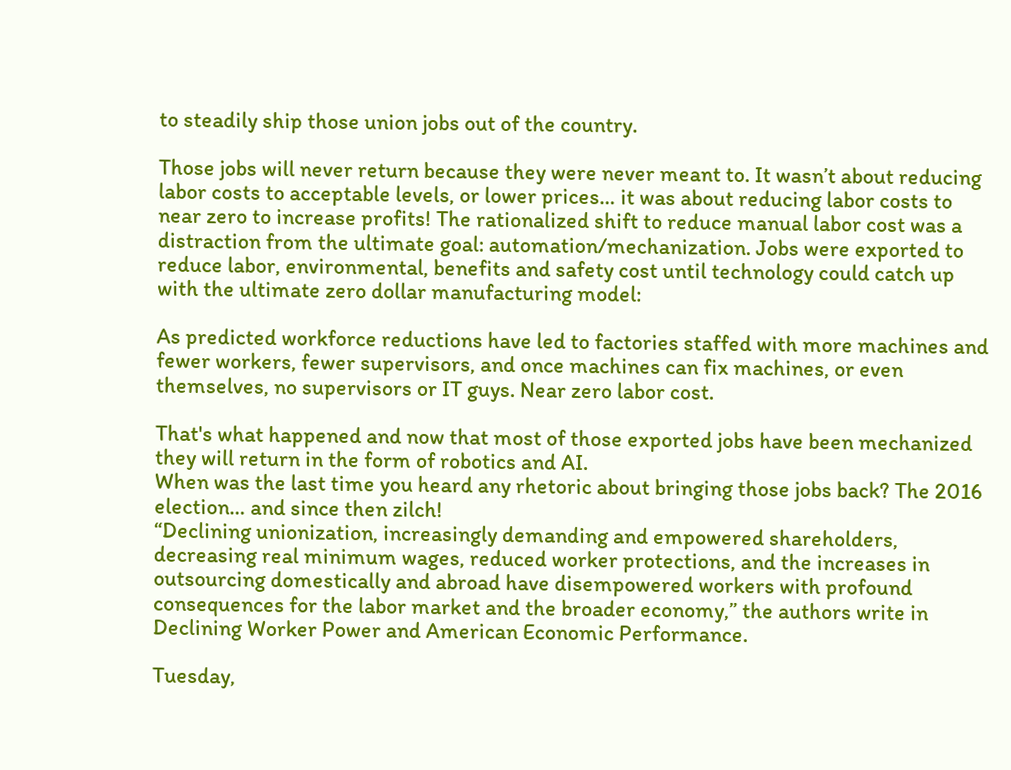to steadily ship those union jobs out of the country.

Those jobs will never return because they were never meant to. It wasn’t about reducing labor costs to acceptable levels, or lower prices… it was about reducing labor costs to near zero to increase profits! The rationalized shift to reduce manual labor cost was a distraction from the ultimate goal: automation/mechanization. Jobs were exported to reduce labor, environmental, benefits and safety cost until technology could catch up with the ultimate zero dollar manufacturing model:

As predicted workforce reductions have led to factories staffed with more machines and fewer workers, fewer supervisors, and once machines can fix machines, or even themselves, no supervisors or IT guys. Near zero labor cost.

That's what happened and now that most of those exported jobs have been mechanized they will return in the form of robotics and AI.
When was the last time you heard any rhetoric about bringing those jobs back? The 2016 election… and since then zilch!
“Declining unionization, increasingly demanding and empowered shareholders, decreasing real minimum wages, reduced worker protections, and the increases in outsourcing domestically and abroad have disempowered workers with profound consequences for the labor market and the broader economy,” the authors write in Declining Worker Power and American Economic Performance.

Tuesday,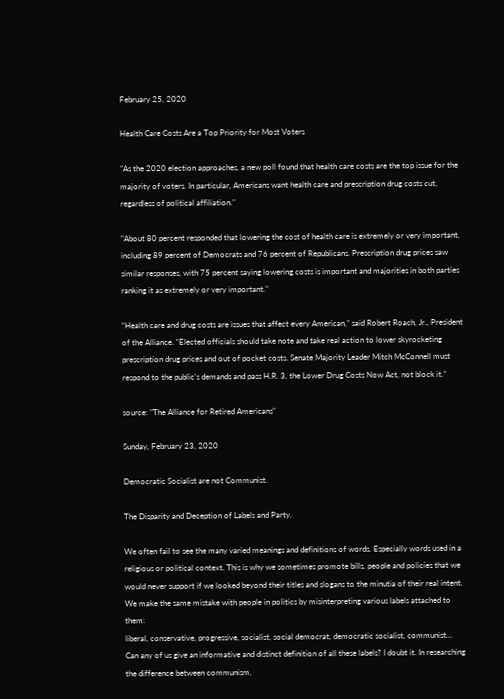February 25, 2020

Health Care Costs Are a Top Priority for Most Voters

"As the 2020 election approaches, a new poll found that health care costs are the top issue for the majority of voters. In particular, Americans want health care and prescription drug costs cut, regardless of political affiliation."

"About 80 percent responded that lowering the cost of health care is extremely or very important, including 89 percent of Democrats and 76 percent of Republicans. Prescription drug prices saw similar responses, with 75 percent saying lowering costs is important and majorities in both parties ranking it as extremely or very important."

“Health care and drug costs are issues that affect every American,” said Robert Roach, Jr., President of the Alliance. “Elected officials should take note and take real action to lower skyrocketing prescription drug prices and out of pocket costs. Senate Majority Leader Mitch McConnell must respond to the public’s demands and pass H.R. 3, the Lower Drug Costs Now Act, not block it.”

source: "The Alliance for Retired Americans"

Sunday, February 23, 2020

Democratic Socialist are not Communist.

The Disparity and Deception of Labels and Party.

We often fail to see the many varied meanings and definitions of words. Especially words used in a religious or political context. This is why we sometimes promote bills, people and policies that we would never support if we looked beyond their titles and slogans to the minutia of their real intent.
We make the same mistake with people in politics by misinterpreting various labels attached to them:
liberal, conservative, progressive, socialist, social democrat, democratic socialist, communist…
Can any of us give an informative and distinct definition of all these labels? I doubt it. In researching the difference between communism,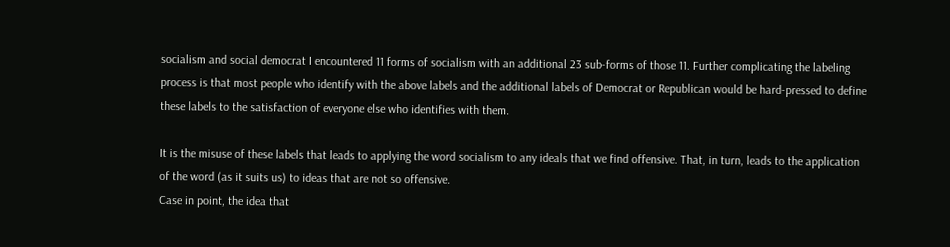socialism and social democrat I encountered 11 forms of socialism with an additional 23 sub-forms of those 11. Further complicating the labeling process is that most people who identify with the above labels and the additional labels of Democrat or Republican would be hard-pressed to define these labels to the satisfaction of everyone else who identifies with them.

It is the misuse of these labels that leads to applying the word socialism to any ideals that we find offensive. That, in turn, leads to the application of the word (as it suits us) to ideas that are not so offensive.
Case in point, the idea that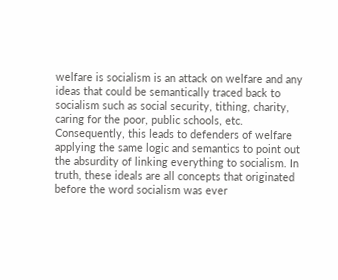welfare is socialism is an attack on welfare and any ideas that could be semantically traced back to socialism such as social security, tithing, charity, caring for the poor, public schools, etc. Consequently, this leads to defenders of welfare applying the same logic and semantics to point out the absurdity of linking everything to socialism. In truth, these ideals are all concepts that originated before the word socialism was ever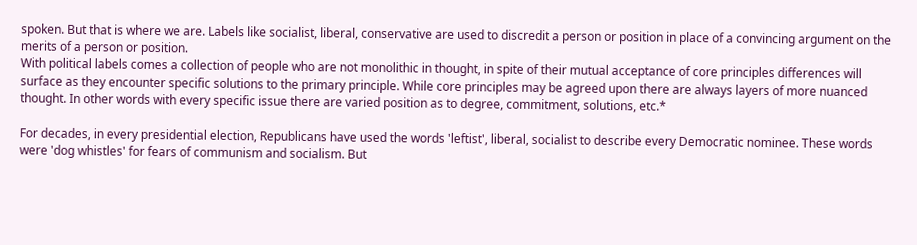spoken. But that is where we are. Labels like socialist, liberal, conservative are used to discredit a person or position in place of a convincing argument on the merits of a person or position.
With political labels comes a collection of people who are not monolithic in thought, in spite of their mutual acceptance of core principles differences will surface as they encounter specific solutions to the primary principle. While core principles may be agreed upon there are always layers of more nuanced thought. In other words with every specific issue there are varied position as to degree, commitment, solutions, etc.*

For decades, in every presidential election, Republicans have used the words 'leftist', liberal, socialist to describe every Democratic nominee. These words were 'dog whistles' for fears of communism and socialism. But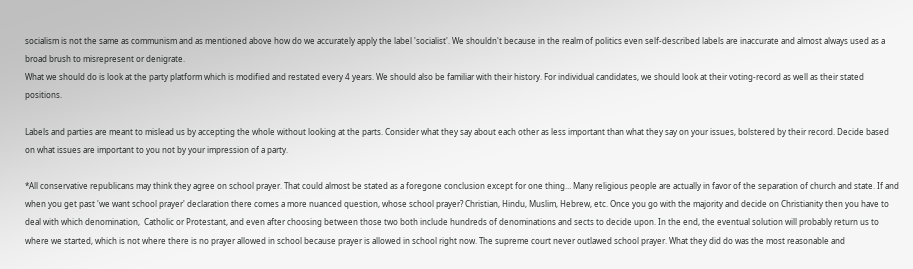socialism is not the same as communism and as mentioned above how do we accurately apply the label 'socialist'. We shouldn't because in the realm of politics even self-described labels are inaccurate and almost always used as a broad brush to misrepresent or denigrate.
What we should do is look at the party platform which is modified and restated every 4 years. We should also be familiar with their history. For individual candidates, we should look at their voting-record as well as their stated positions.

Labels and parties are meant to mislead us by accepting the whole without looking at the parts. Consider what they say about each other as less important than what they say on your issues, bolstered by their record. Decide based on what issues are important to you not by your impression of a party.

*All conservative republicans may think they agree on school prayer. That could almost be stated as a foregone conclusion except for one thing… Many religious people are actually in favor of the separation of church and state. If and when you get past 'we want school prayer' declaration there comes a more nuanced question, whose school prayer? Christian, Hindu, Muslim, Hebrew, etc. Once you go with the majority and decide on Christianity then you have to deal with which denomination,  Catholic or Protestant, and even after choosing between those two both include hundreds of denominations and sects to decide upon. In the end, the eventual solution will probably return us to where we started, which is not where there is no prayer allowed in school because prayer is allowed in school right now. The supreme court never outlawed school prayer. What they did do was the most reasonable and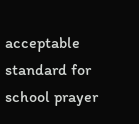acceptable standard for school prayer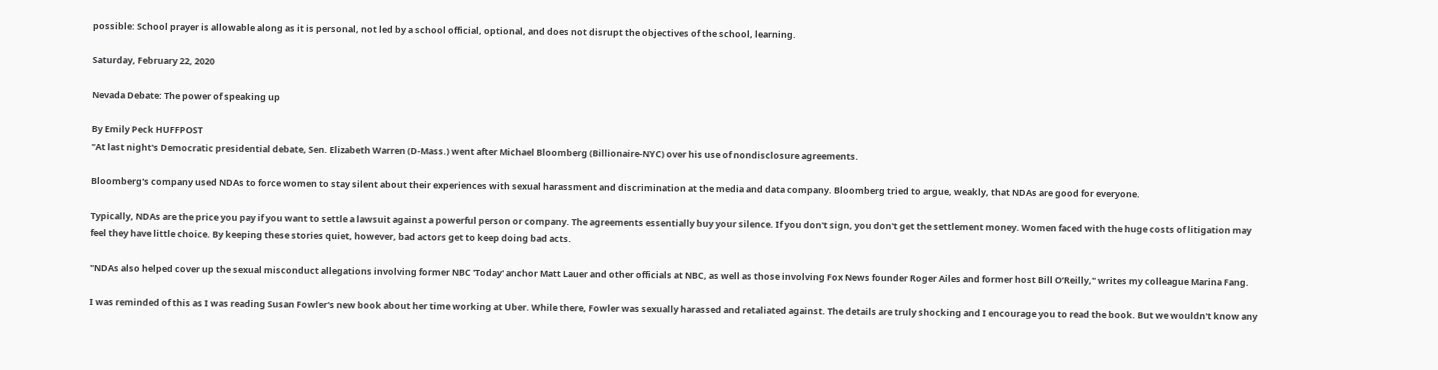possible: School prayer is allowable along as it is personal, not led by a school official, optional, and does not disrupt the objectives of the school, learning.

Saturday, February 22, 2020

Nevada Debate: The power of speaking up

By Emily Peck HUFFPOST
"At last night's Democratic presidential debate, Sen. Elizabeth Warren (D-Mass.) went after Michael Bloomberg (Billionaire-NYC) over his use of nondisclosure agreements.

Bloomberg's company used NDAs to force women to stay silent about their experiences with sexual harassment and discrimination at the media and data company. Bloomberg tried to argue, weakly, that NDAs are good for everyone.

Typically, NDAs are the price you pay if you want to settle a lawsuit against a powerful person or company. The agreements essentially buy your silence. If you don't sign, you don't get the settlement money. Women faced with the huge costs of litigation may feel they have little choice. By keeping these stories quiet, however, bad actors get to keep doing bad acts.

"NDAs also helped cover up the sexual misconduct allegations involving former NBC 'Today' anchor Matt Lauer and other officials at NBC, as well as those involving Fox News founder Roger Ailes and former host Bill O’Reilly," writes my colleague Marina Fang.

I was reminded of this as I was reading Susan Fowler's new book about her time working at Uber. While there, Fowler was sexually harassed and retaliated against. The details are truly shocking and I encourage you to read the book. But we wouldn't know any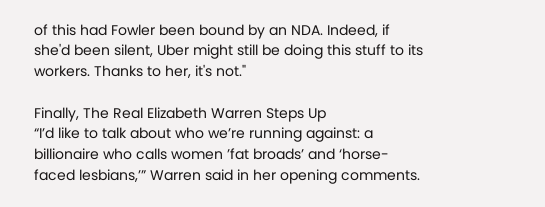of this had Fowler been bound by an NDA. Indeed, if she'd been silent, Uber might still be doing this stuff to its workers. Thanks to her, it's not."

Finally, The Real Elizabeth Warren Steps Up
“I’d like to talk about who we’re running against: a billionaire who calls women ’fat broads’ and ‘horse-faced lesbians,’” Warren said in her opening comments.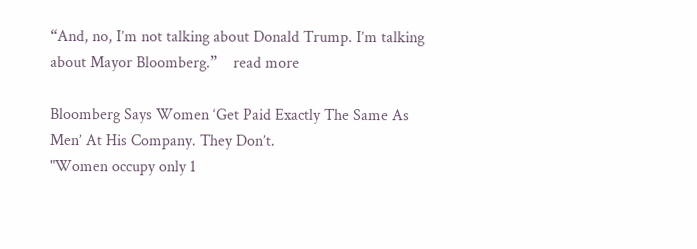“And, no, I’m not talking about Donald Trump. I’m talking about Mayor Bloomberg.”    read more

Bloomberg Says Women ‘Get Paid Exactly The Same As Men’ At His Company. They Don’t.
"Women occupy only 1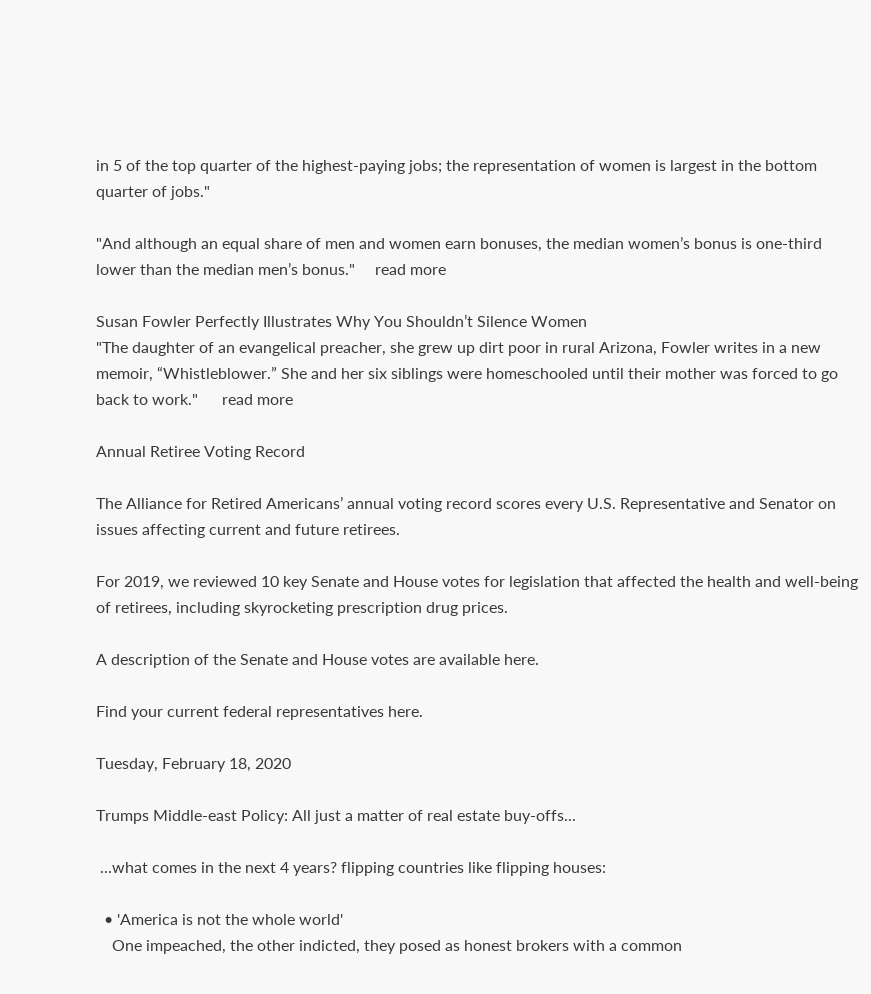in 5 of the top quarter of the highest-paying jobs; the representation of women is largest in the bottom quarter of jobs."

"And although an equal share of men and women earn bonuses, the median women’s bonus is one-third lower than the median men’s bonus."     read more

Susan Fowler Perfectly Illustrates Why You Shouldn’t Silence Women
"The daughter of an evangelical preacher, she grew up dirt poor in rural Arizona, Fowler writes in a new memoir, “Whistleblower.” She and her six siblings were homeschooled until their mother was forced to go back to work."      read more

Annual Retiree Voting Record

The Alliance for Retired Americans’ annual voting record scores every U.S. Representative and Senator on issues affecting current and future retirees.

For 2019, we reviewed 10 key Senate and House votes for legislation that affected the health and well-being of retirees, including skyrocketing prescription drug prices.

A description of the Senate and House votes are available here.

Find your current federal representatives here.

Tuesday, February 18, 2020

Trumps Middle-east Policy: All just a matter of real estate buy-offs...

 ...what comes in the next 4 years? flipping countries like flipping houses:

  • 'America is not the whole world'
    One impeached, the other indicted, they posed as honest brokers with a common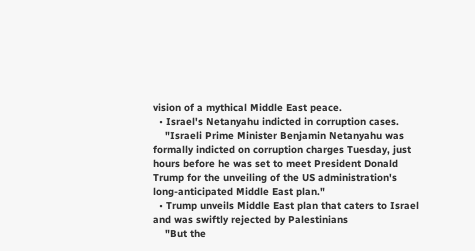vision of a mythical Middle East peace.
  • Israel's Netanyahu indicted in corruption cases.
    "Israeli Prime Minister Benjamin Netanyahu was formally indicted on corruption charges Tuesday, just hours before he was set to meet President Donald Trump for the unveiling of the US administration's long-anticipated Middle East plan."
  • Trump unveils Middle East plan that caters to Israel and was swiftly rejected by Palestinians
    "But the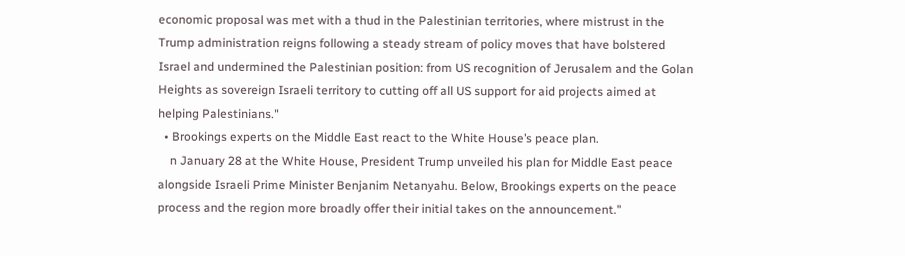economic proposal was met with a thud in the Palestinian territories, where mistrust in the Trump administration reigns following a steady stream of policy moves that have bolstered Israel and undermined the Palestinian position: from US recognition of Jerusalem and the Golan Heights as sovereign Israeli territory to cutting off all US support for aid projects aimed at helping Palestinians."
  • Brookings experts on the Middle East react to the White House’s peace plan.
    n January 28 at the White House, President Trump unveiled his plan for Middle East peace alongside Israeli Prime Minister Benjanim Netanyahu. Below, Brookings experts on the peace process and the region more broadly offer their initial takes on the announcement."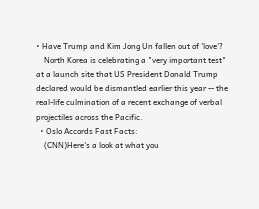• Have Trump and Kim Jong Un fallen out of 'love'?
    North Korea is celebrating a "very important test" at a launch site that US President Donald Trump declared would be dismantled earlier this year -- the real-life culmination of a recent exchange of verbal projectiles across the Pacific.
  • Oslo Accords Fast Facts:
    (CNN)Here's a look at what you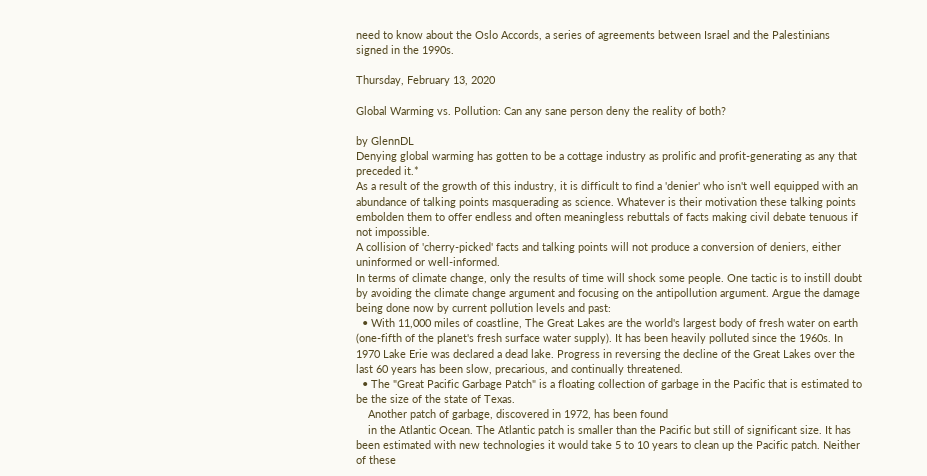need to know about the Oslo Accords, a series of agreements between Israel and the Palestinians signed in the 1990s.

Thursday, February 13, 2020

Global Warming vs. Pollution: Can any sane person deny the reality of both?

by GlennDL
Denying global warming has gotten to be a cottage industry as prolific and profit-generating as any that preceded it.*
As a result of the growth of this industry, it is difficult to find a 'denier' who isn't well equipped with an abundance of talking points masquerading as science. Whatever is their motivation these talking points embolden them to offer endless and often meaningless rebuttals of facts making civil debate tenuous if not impossible.
A collision of 'cherry-picked' facts and talking points will not produce a conversion of deniers, either uninformed or well-informed.
In terms of climate change, only the results of time will shock some people. One tactic is to instill doubt by avoiding the climate change argument and focusing on the antipollution argument. Argue the damage being done now by current pollution levels and past:
  • With 11,000 miles of coastline, The Great Lakes are the world's largest body of fresh water on earth (one-fifth of the planet's fresh surface water supply). It has been heavily polluted since the 1960s. In 1970 Lake Erie was declared a dead lake. Progress in reversing the decline of the Great Lakes over the last 60 years has been slow, precarious, and continually threatened.
  • The "Great Pacific Garbage Patch" is a floating collection of garbage in the Pacific that is estimated to be the size of the state of Texas.
    Another patch of garbage, discovered in 1972, has been found
    in the Atlantic Ocean. The Atlantic patch is smaller than the Pacific but still of significant size. It has been estimated with new technologies it would take 5 to 10 years to clean up the Pacific patch. Neither of these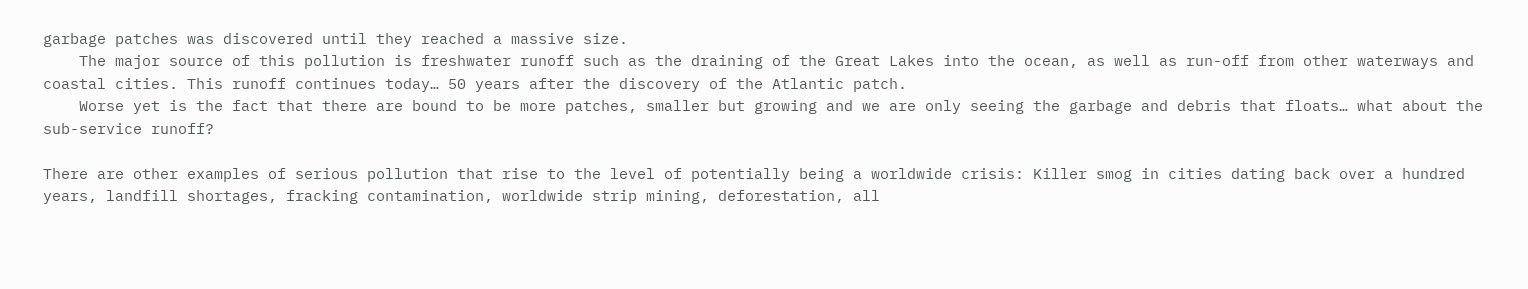garbage patches was discovered until they reached a massive size.
    The major source of this pollution is freshwater runoff such as the draining of the Great Lakes into the ocean, as well as run-off from other waterways and coastal cities. This runoff continues today… 50 years after the discovery of the Atlantic patch.
    Worse yet is the fact that there are bound to be more patches, smaller but growing and we are only seeing the garbage and debris that floats… what about the sub-service runoff?

There are other examples of serious pollution that rise to the level of potentially being a worldwide crisis: Killer smog in cities dating back over a hundred years, landfill shortages, fracking contamination, worldwide strip mining, deforestation, all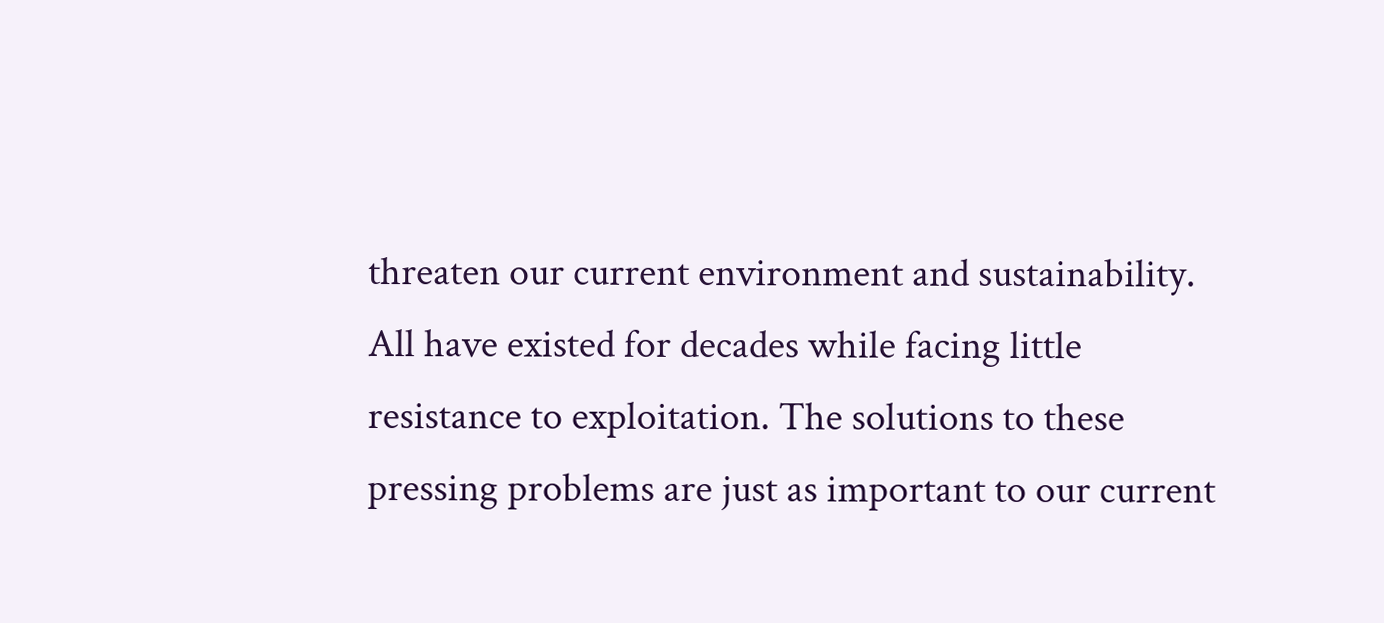threaten our current environment and sustainability. All have existed for decades while facing little resistance to exploitation. The solutions to these pressing problems are just as important to our current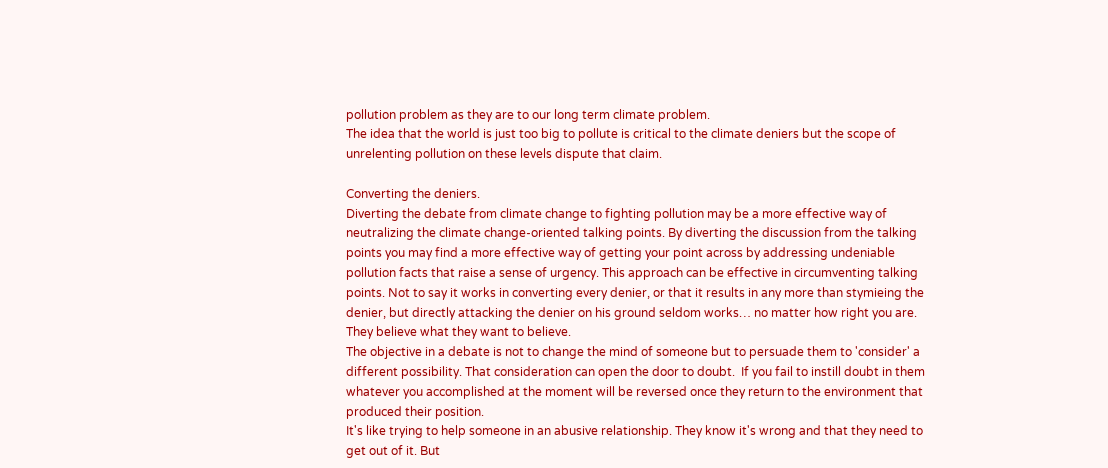pollution problem as they are to our long term climate problem.
The idea that the world is just too big to pollute is critical to the climate deniers but the scope of unrelenting pollution on these levels dispute that claim.

Converting the deniers.
Diverting the debate from climate change to fighting pollution may be a more effective way of neutralizing the climate change-oriented talking points. By diverting the discussion from the talking points you may find a more effective way of getting your point across by addressing undeniable pollution facts that raise a sense of urgency. This approach can be effective in circumventing talking points. Not to say it works in converting every denier, or that it results in any more than stymieing the denier, but directly attacking the denier on his ground seldom works… no matter how right you are. They believe what they want to believe.
The objective in a debate is not to change the mind of someone but to persuade them to 'consider' a different possibility. That consideration can open the door to doubt.  If you fail to instill doubt in them whatever you accomplished at the moment will be reversed once they return to the environment that produced their position.
It's like trying to help someone in an abusive relationship. They know it's wrong and that they need to get out of it. But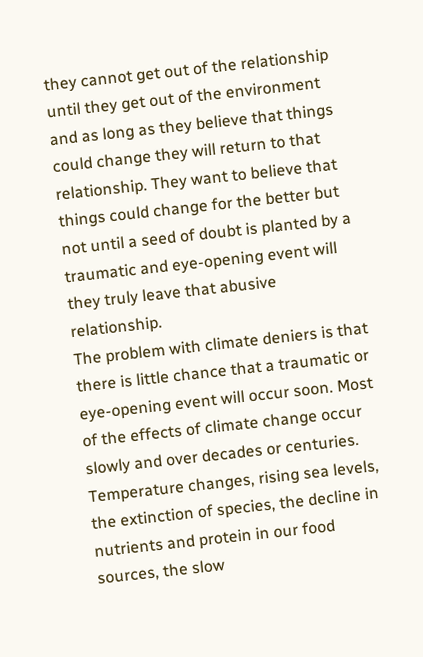they cannot get out of the relationship until they get out of the environment and as long as they believe that things could change they will return to that relationship. They want to believe that things could change for the better but not until a seed of doubt is planted by a traumatic and eye-opening event will they truly leave that abusive relationship.
The problem with climate deniers is that there is little chance that a traumatic or eye-opening event will occur soon. Most of the effects of climate change occur slowly and over decades or centuries. Temperature changes, rising sea levels, the extinction of species, the decline in nutrients and protein in our food sources, the slow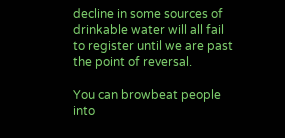decline in some sources of drinkable water will all fail to register until we are past the point of reversal.

You can browbeat people into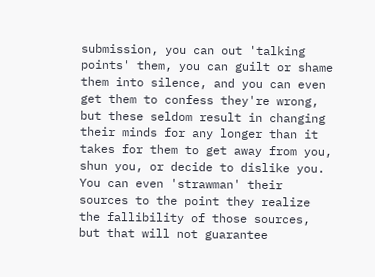submission, you can out 'talking points' them, you can guilt or shame them into silence, and you can even get them to confess they're wrong, but these seldom result in changing their minds for any longer than it takes for them to get away from you, shun you, or decide to dislike you. You can even 'strawman' their sources to the point they realize the fallibility of those sources, but that will not guarantee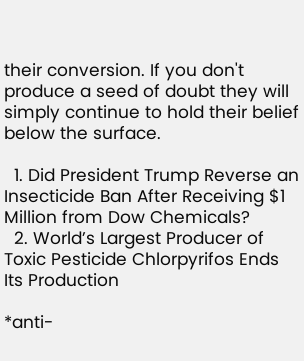their conversion. If you don't produce a seed of doubt they will simply continue to hold their belief below the surface.

  1. Did President Trump Reverse an Insecticide Ban After Receiving $1 Million from Dow Chemicals?
  2. World’s Largest Producer of Toxic Pesticide Chlorpyrifos Ends Its Production

*anti-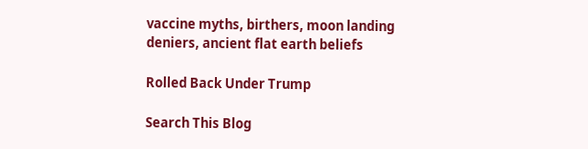vaccine myths, birthers, moon landing deniers, ancient flat earth beliefs

Rolled Back Under Trump

Search This Blog